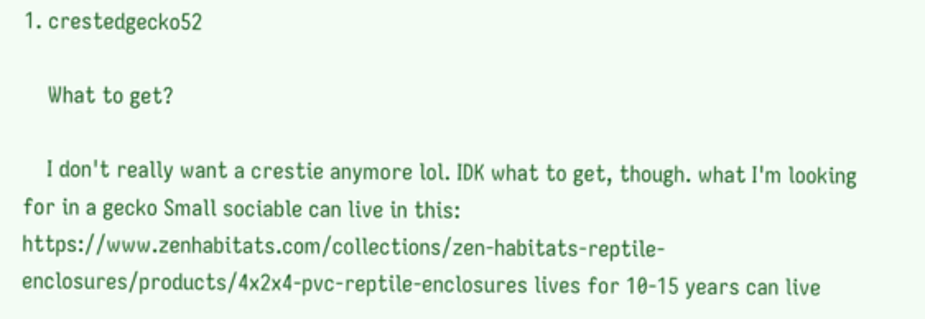1. crestedgecko52

    What to get?

    I don't really want a crestie anymore lol. IDK what to get, though. what I'm looking for in a gecko Small sociable can live in this: https://www.zenhabitats.com/collections/zen-habitats-reptile-enclosures/products/4x2x4-pvc-reptile-enclosures lives for 10-15 years can live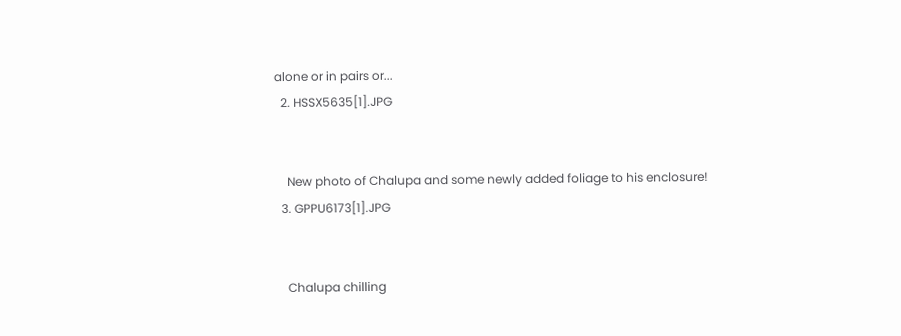alone or in pairs or...
  2. HSSX5635[1].JPG


    New photo of Chalupa and some newly added foliage to his enclosure!
  3. GPPU6173[1].JPG


    Chalupa chilling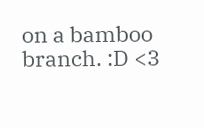on a bamboo branch. :D <3